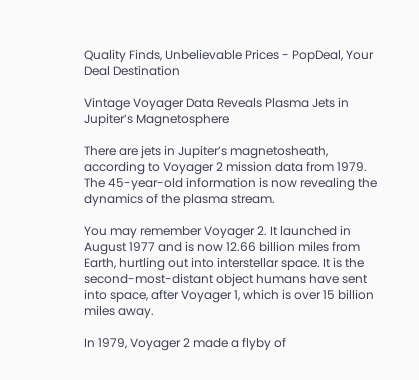Quality Finds, Unbelievable Prices - PopDeal, Your Deal Destination

Vintage Voyager Data Reveals Plasma Jets in Jupiter’s Magnetosphere

There are jets in Jupiter’s magnetosheath, according to Voyager 2 mission data from 1979. The 45-year-old information is now revealing the dynamics of the plasma stream.

You may remember Voyager 2. It launched in August 1977 and is now 12.66 billion miles from Earth, hurtling out into interstellar space. It is the second-most-distant object humans have sent into space, after Voyager 1, which is over 15 billion miles away.

In 1979, Voyager 2 made a flyby of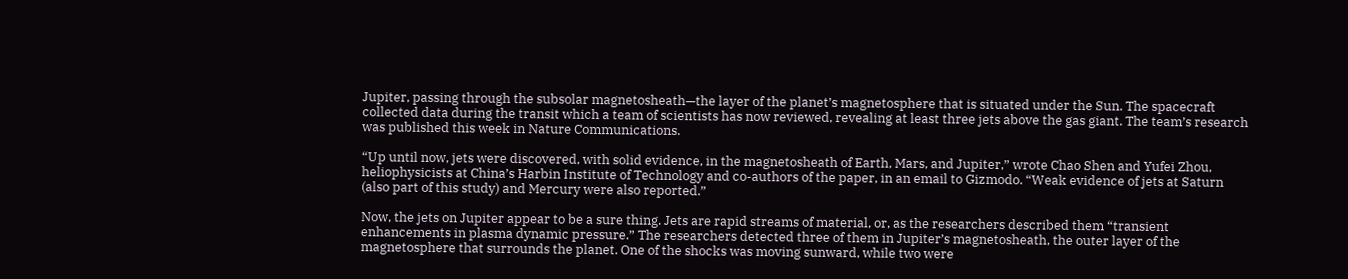Jupiter, passing through the subsolar magnetosheath—the layer of the planet’s magnetosphere that is situated under the Sun. The spacecraft collected data during the transit which a team of scientists has now reviewed, revealing at least three jets above the gas giant. The team’s research was published this week in Nature Communications.

“Up until now, jets were discovered, with solid evidence, in the magnetosheath of Earth, Mars, and Jupiter,” wrote Chao Shen and Yufei Zhou, heliophysicists at China’s Harbin Institute of Technology and co-authors of the paper, in an email to Gizmodo. “Weak evidence of jets at Saturn (also part of this study) and Mercury were also reported.”

Now, the jets on Jupiter appear to be a sure thing. Jets are rapid streams of material, or, as the researchers described them “transient enhancements in plasma dynamic pressure.” The researchers detected three of them in Jupiter’s magnetosheath, the outer layer of the magnetosphere that surrounds the planet. One of the shocks was moving sunward, while two were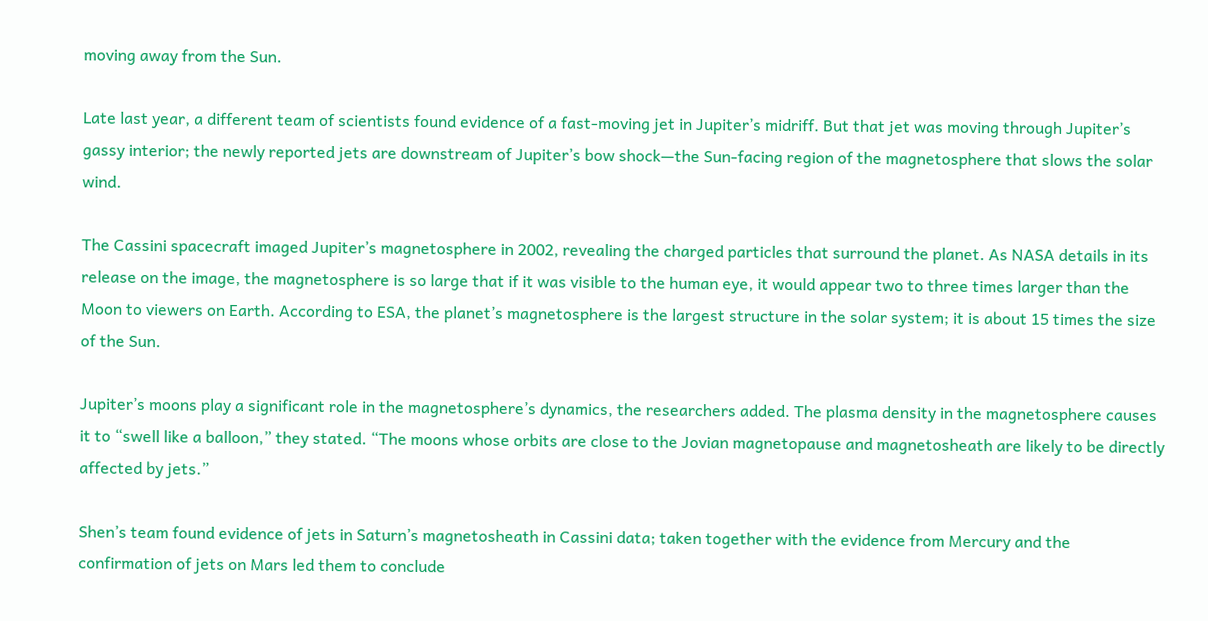moving away from the Sun.

Late last year, a different team of scientists found evidence of a fast-moving jet in Jupiter’s midriff. But that jet was moving through Jupiter’s gassy interior; the newly reported jets are downstream of Jupiter’s bow shock—the Sun-facing region of the magnetosphere that slows the solar wind.

The Cassini spacecraft imaged Jupiter’s magnetosphere in 2002, revealing the charged particles that surround the planet. As NASA details in its release on the image, the magnetosphere is so large that if it was visible to the human eye, it would appear two to three times larger than the Moon to viewers on Earth. According to ESA, the planet’s magnetosphere is the largest structure in the solar system; it is about 15 times the size of the Sun.

Jupiter’s moons play a significant role in the magnetosphere’s dynamics, the researchers added. The plasma density in the magnetosphere causes it to “swell like a balloon,” they stated. “The moons whose orbits are close to the Jovian magnetopause and magnetosheath are likely to be directly affected by jets.”

Shen’s team found evidence of jets in Saturn’s magnetosheath in Cassini data; taken together with the evidence from Mercury and the confirmation of jets on Mars led them to conclude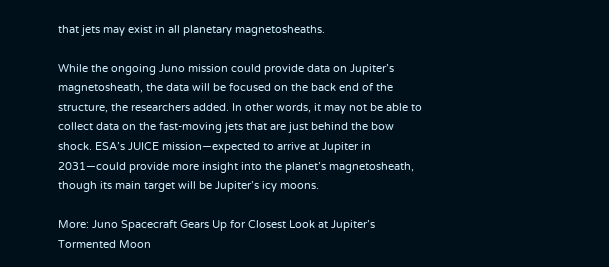that jets may exist in all planetary magnetosheaths.

While the ongoing Juno mission could provide data on Jupiter’s magnetosheath, the data will be focused on the back end of the structure, the researchers added. In other words, it may not be able to collect data on the fast-moving jets that are just behind the bow shock. ESA’s JUICE mission—expected to arrive at Jupiter in 2031—could provide more insight into the planet’s magnetosheath, though its main target will be Jupiter’s icy moons.

More: Juno Spacecraft Gears Up for Closest Look at Jupiter’s Tormented Moon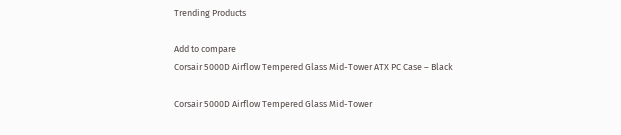Trending Products

Add to compare
Corsair 5000D Airflow Tempered Glass Mid-Tower ATX PC Case – Black

Corsair 5000D Airflow Tempered Glass Mid-Tower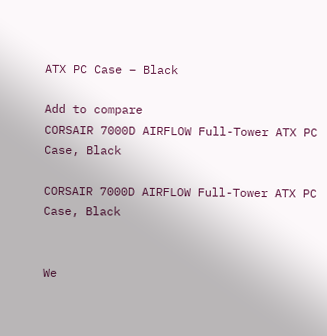ATX PC Case – Black

Add to compare
CORSAIR 7000D AIRFLOW Full-Tower ATX PC Case, Black

CORSAIR 7000D AIRFLOW Full-Tower ATX PC Case, Black


We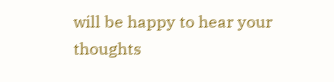will be happy to hear your thoughts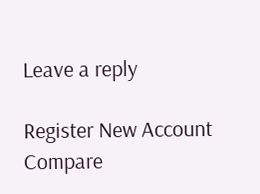Leave a reply

Register New Account
Compare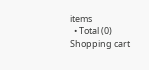items
  • Total (0)
Shopping cart